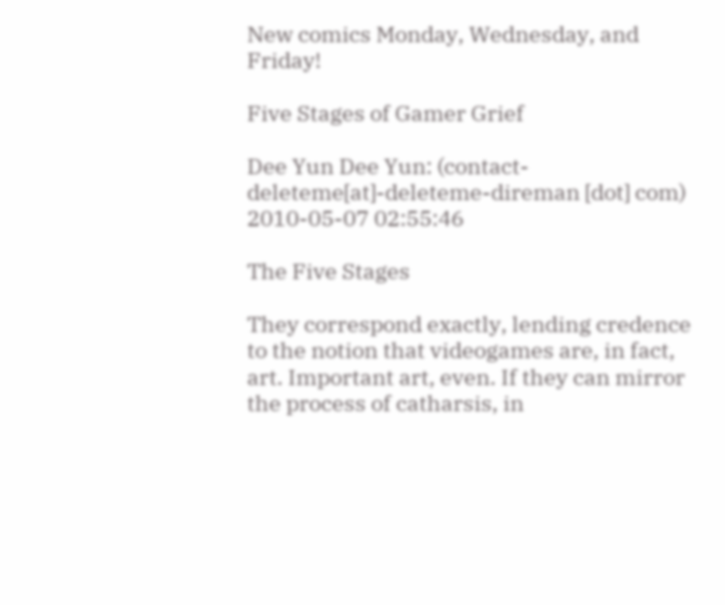New comics Monday, Wednesday, and Friday!

Five Stages of Gamer Grief

Dee Yun Dee Yun: (contact-deleteme[at]-deleteme-direman [dot] com) 2010-05-07 02:55:46

The Five Stages

They correspond exactly, lending credence to the notion that videogames are, in fact, art. Important art, even. If they can mirror the process of catharsis, in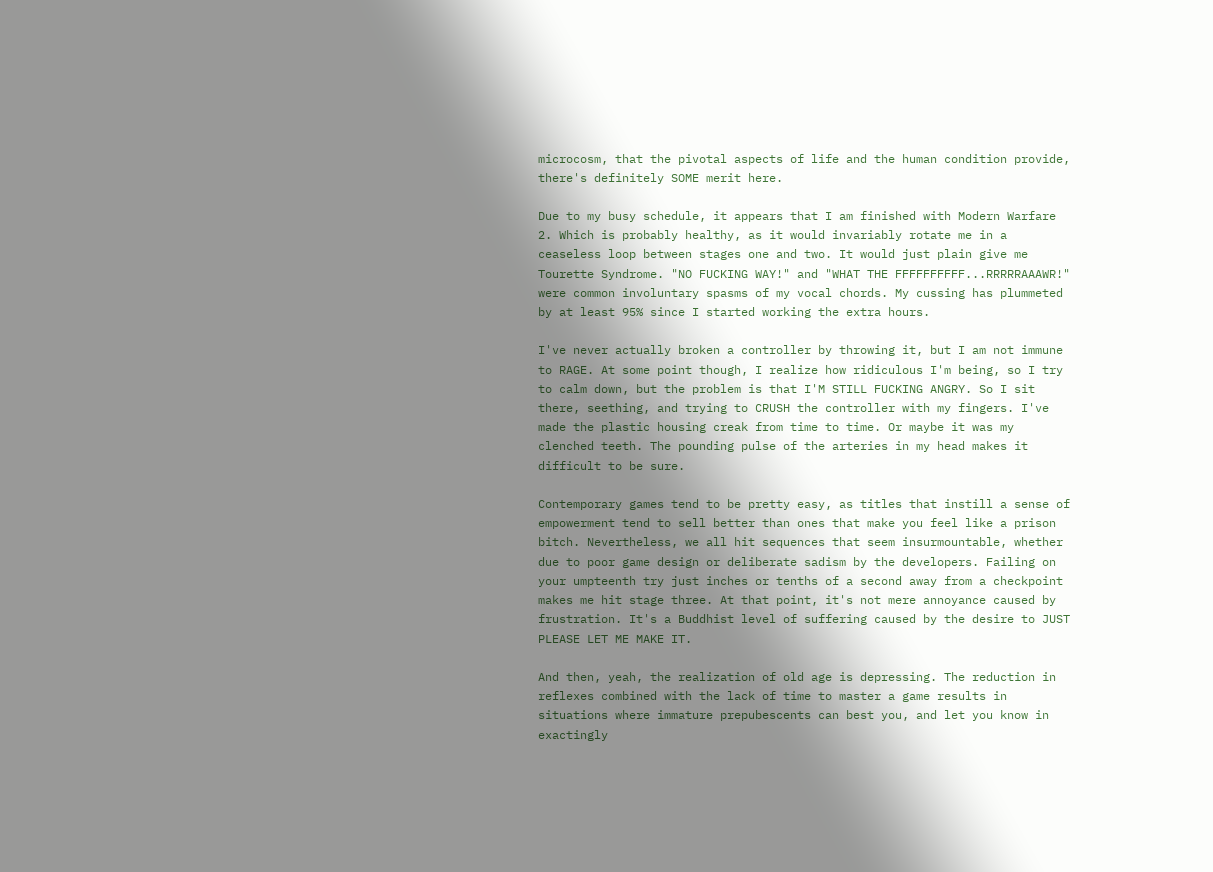microcosm, that the pivotal aspects of life and the human condition provide, there's definitely SOME merit here.

Due to my busy schedule, it appears that I am finished with Modern Warfare 2. Which is probably healthy, as it would invariably rotate me in a ceaseless loop between stages one and two. It would just plain give me Tourette Syndrome. "NO FUCKING WAY!" and "WHAT THE FFFFFFFFFF...RRRRRAAAWR!" were common involuntary spasms of my vocal chords. My cussing has plummeted by at least 95% since I started working the extra hours.

I've never actually broken a controller by throwing it, but I am not immune to RAGE. At some point though, I realize how ridiculous I'm being, so I try to calm down, but the problem is that I'M STILL FUCKING ANGRY. So I sit there, seething, and trying to CRUSH the controller with my fingers. I've made the plastic housing creak from time to time. Or maybe it was my clenched teeth. The pounding pulse of the arteries in my head makes it difficult to be sure.

Contemporary games tend to be pretty easy, as titles that instill a sense of empowerment tend to sell better than ones that make you feel like a prison bitch. Nevertheless, we all hit sequences that seem insurmountable, whether due to poor game design or deliberate sadism by the developers. Failing on your umpteenth try just inches or tenths of a second away from a checkpoint makes me hit stage three. At that point, it's not mere annoyance caused by frustration. It's a Buddhist level of suffering caused by the desire to JUST PLEASE LET ME MAKE IT.

And then, yeah, the realization of old age is depressing. The reduction in reflexes combined with the lack of time to master a game results in situations where immature prepubescents can best you, and let you know in exactingly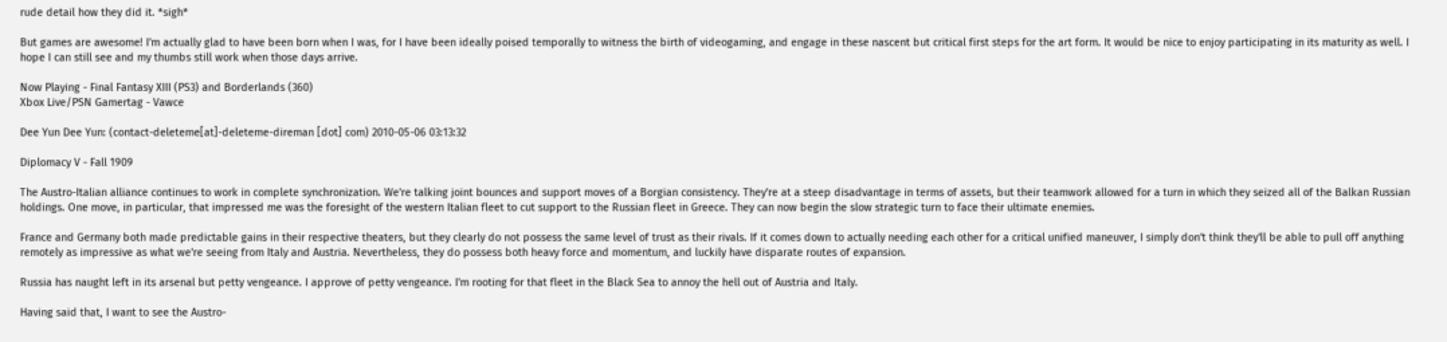rude detail how they did it. *sigh*

But games are awesome! I'm actually glad to have been born when I was, for I have been ideally poised temporally to witness the birth of videogaming, and engage in these nascent but critical first steps for the art form. It would be nice to enjoy participating in its maturity as well. I hope I can still see and my thumbs still work when those days arrive.

Now Playing - Final Fantasy XIII (PS3) and Borderlands (360)
Xbox Live/PSN Gamertag - Vawce

Dee Yun Dee Yun: (contact-deleteme[at]-deleteme-direman [dot] com) 2010-05-06 03:13:32

Diplomacy V - Fall 1909

The Austro-Italian alliance continues to work in complete synchronization. We're talking joint bounces and support moves of a Borgian consistency. They're at a steep disadvantage in terms of assets, but their teamwork allowed for a turn in which they seized all of the Balkan Russian holdings. One move, in particular, that impressed me was the foresight of the western Italian fleet to cut support to the Russian fleet in Greece. They can now begin the slow strategic turn to face their ultimate enemies.

France and Germany both made predictable gains in their respective theaters, but they clearly do not possess the same level of trust as their rivals. If it comes down to actually needing each other for a critical unified maneuver, I simply don't think they'll be able to pull off anything remotely as impressive as what we're seeing from Italy and Austria. Nevertheless, they do possess both heavy force and momentum, and luckily have disparate routes of expansion.

Russia has naught left in its arsenal but petty vengeance. I approve of petty vengeance. I'm rooting for that fleet in the Black Sea to annoy the hell out of Austria and Italy.

Having said that, I want to see the Austro-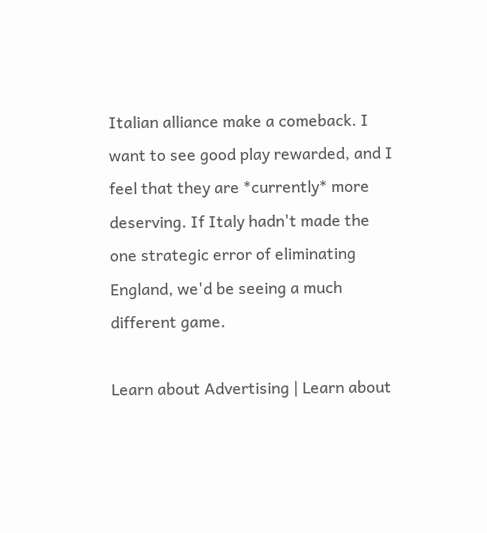Italian alliance make a comeback. I want to see good play rewarded, and I feel that they are *currently* more deserving. If Italy hadn't made the one strategic error of eliminating England, we'd be seeing a much different game.

Learn about Advertising | Learn about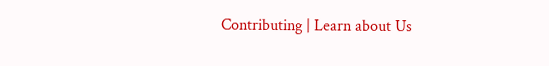Contributing | Learn about Us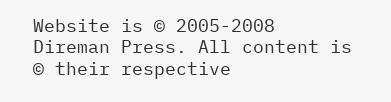Website is © 2005-2008 Direman Press. All content is © their respective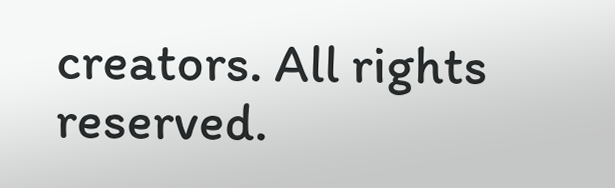creators. All rights reserved.